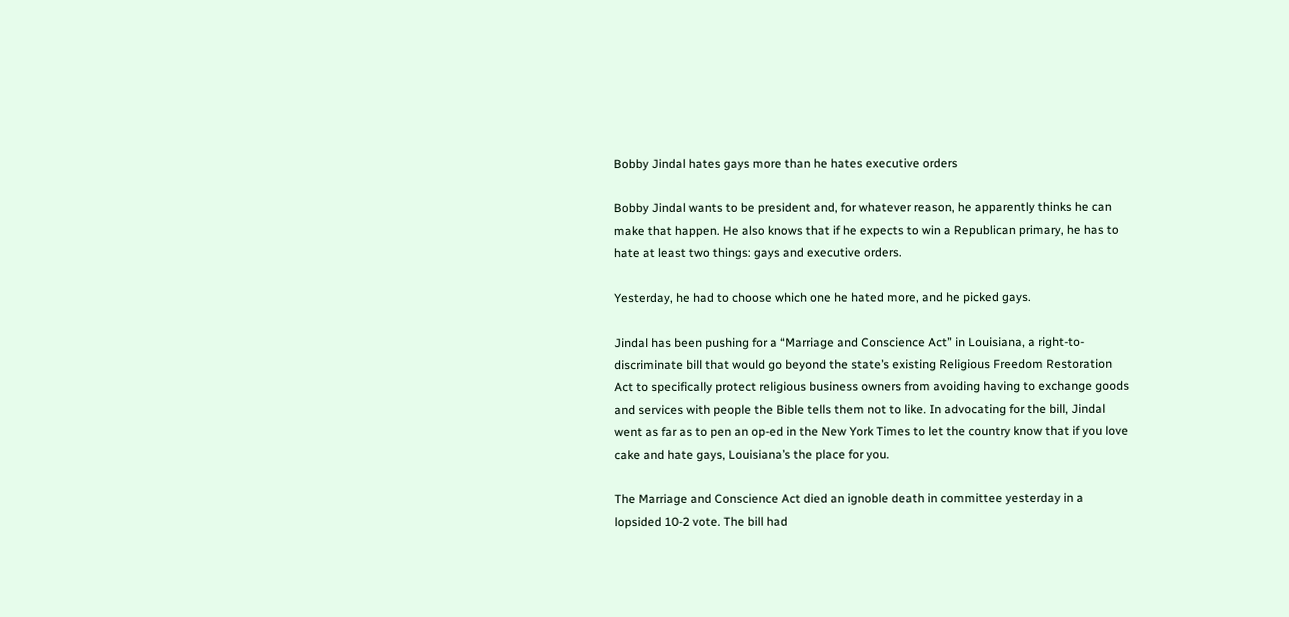Bobby Jindal hates gays more than he hates executive orders

Bobby Jindal wants to be president and, for whatever reason, he apparently thinks he can make that happen. He also knows that if he expects to win a Republican primary, he has to hate at least two things: gays and executive orders.

Yesterday, he had to choose which one he hated more, and he picked gays.

Jindal has been pushing for a “Marriage and Conscience Act” in Louisiana, a right-to-discriminate bill that would go beyond the state’s existing Religious Freedom Restoration Act to specifically protect religious business owners from avoiding having to exchange goods and services with people the Bible tells them not to like. In advocating for the bill, Jindal went as far as to pen an op-ed in the New York Times to let the country know that if you love cake and hate gays, Louisiana’s the place for you.

The Marriage and Conscience Act died an ignoble death in committee yesterday in a lopsided 10-2 vote. The bill had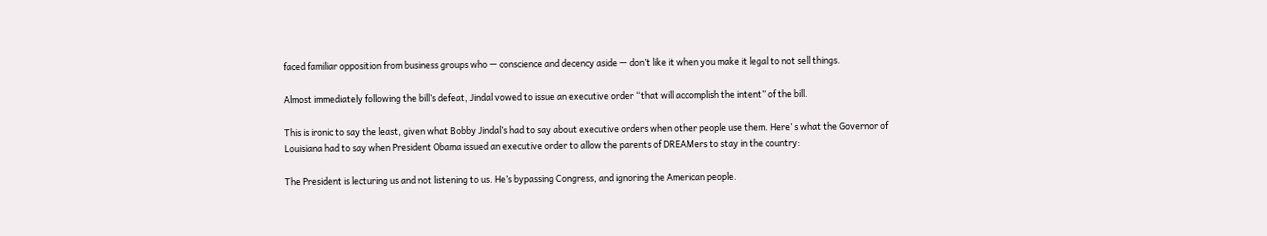faced familiar opposition from business groups who — conscience and decency aside — don’t like it when you make it legal to not sell things.

Almost immediately following the bill’s defeat, Jindal vowed to issue an executive order “that will accomplish the intent” of the bill.

This is ironic to say the least, given what Bobby Jindal’s had to say about executive orders when other people use them. Here’ s what the Governor of Louisiana had to say when President Obama issued an executive order to allow the parents of DREAMers to stay in the country:

The President is lecturing us and not listening to us. He’s bypassing Congress, and ignoring the American people.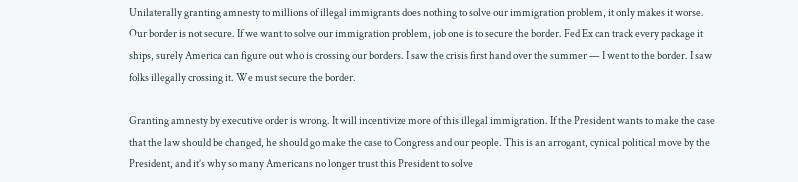Unilaterally granting amnesty to millions of illegal immigrants does nothing to solve our immigration problem, it only makes it worse. Our border is not secure. If we want to solve our immigration problem, job one is to secure the border. Fed Ex can track every package it ships, surely America can figure out who is crossing our borders. I saw the crisis first hand over the summer — I went to the border. I saw folks illegally crossing it. We must secure the border.

Granting amnesty by executive order is wrong. It will incentivize more of this illegal immigration. If the President wants to make the case that the law should be changed, he should go make the case to Congress and our people. This is an arrogant, cynical political move by the President, and it’s why so many Americans no longer trust this President to solve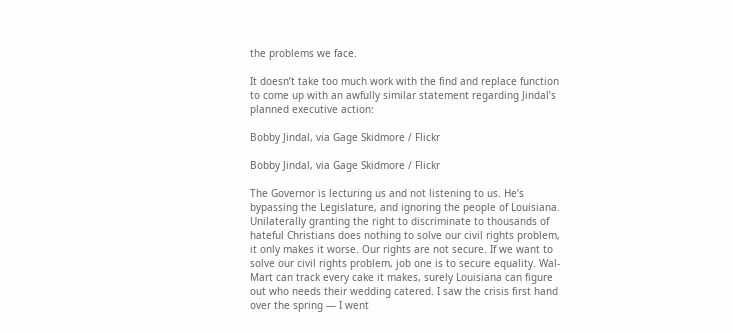the problems we face.

It doesn’t take too much work with the find and replace function to come up with an awfully similar statement regarding Jindal’s planned executive action:

Bobby Jindal, via Gage Skidmore / Flickr

Bobby Jindal, via Gage Skidmore / Flickr

The Governor is lecturing us and not listening to us. He’s bypassing the Legislature, and ignoring the people of Louisiana. Unilaterally granting the right to discriminate to thousands of hateful Christians does nothing to solve our civil rights problem, it only makes it worse. Our rights are not secure. If we want to solve our civil rights problem, job one is to secure equality. Wal-Mart can track every cake it makes, surely Louisiana can figure out who needs their wedding catered. I saw the crisis first hand over the spring — I went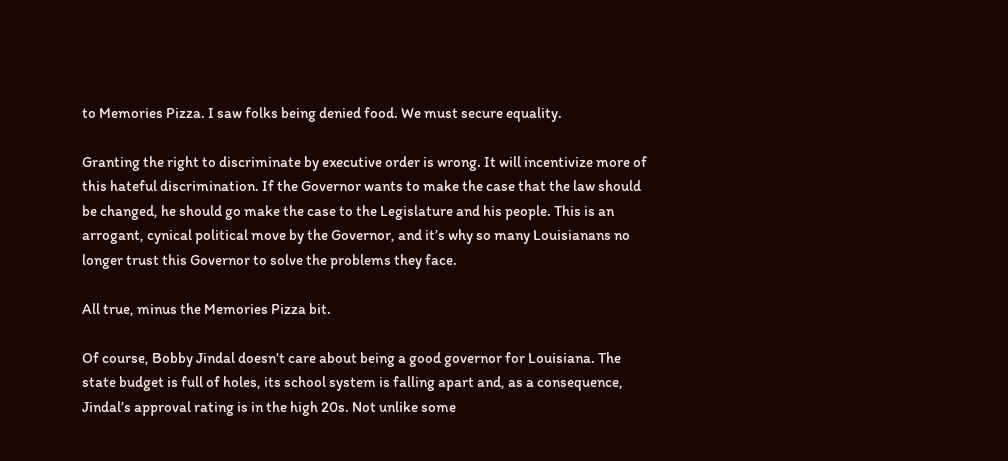to Memories Pizza. I saw folks being denied food. We must secure equality.

Granting the right to discriminate by executive order is wrong. It will incentivize more of this hateful discrimination. If the Governor wants to make the case that the law should be changed, he should go make the case to the Legislature and his people. This is an arrogant, cynical political move by the Governor, and it’s why so many Louisianans no longer trust this Governor to solve the problems they face.

All true, minus the Memories Pizza bit.

Of course, Bobby Jindal doesn’t care about being a good governor for Louisiana. The state budget is full of holes, its school system is falling apart and, as a consequence, Jindal’s approval rating is in the high 20s. Not unlike some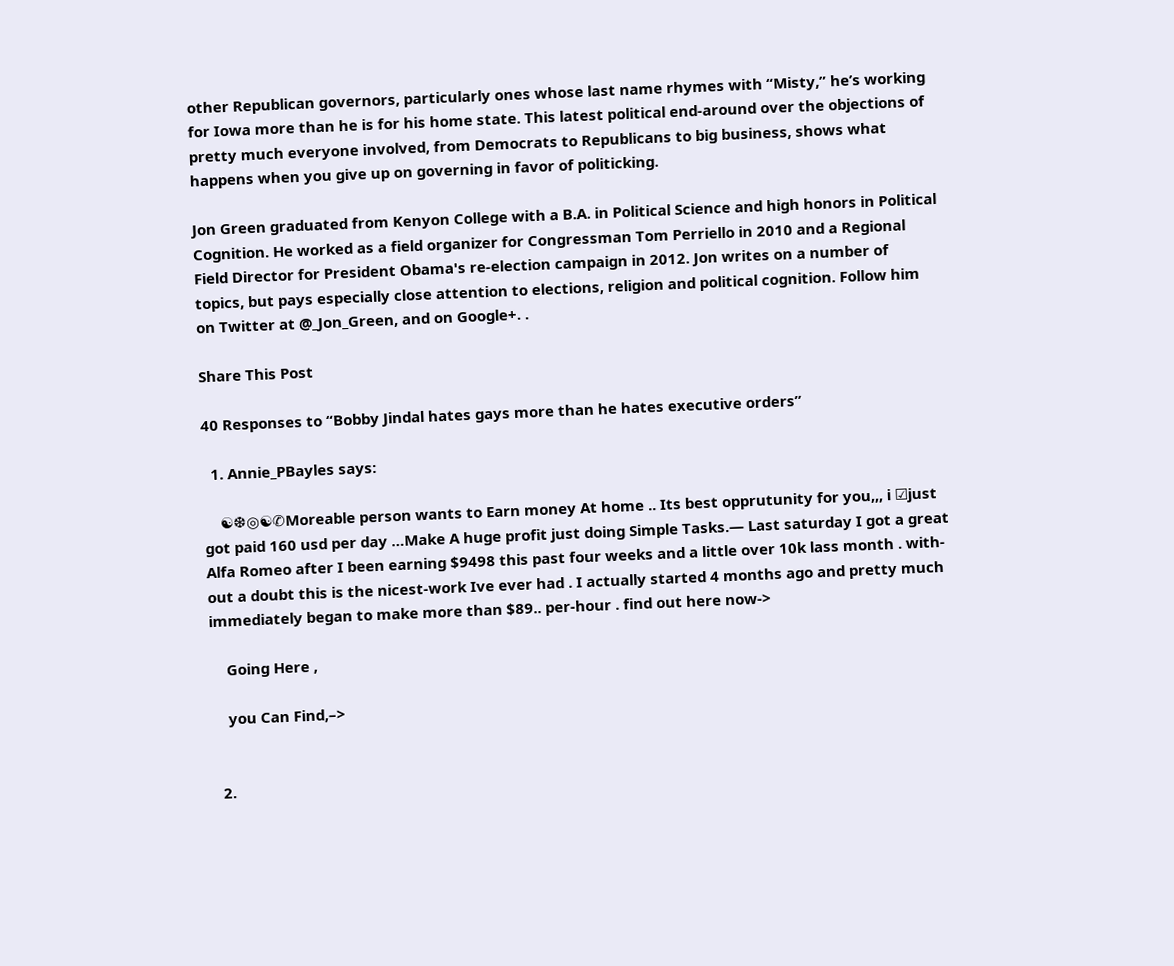other Republican governors, particularly ones whose last name rhymes with “Misty,” he’s working for Iowa more than he is for his home state. This latest political end-around over the objections of pretty much everyone involved, from Democrats to Republicans to big business, shows what happens when you give up on governing in favor of politicking.

Jon Green graduated from Kenyon College with a B.A. in Political Science and high honors in Political Cognition. He worked as a field organizer for Congressman Tom Perriello in 2010 and a Regional Field Director for President Obama's re-election campaign in 2012. Jon writes on a number of topics, but pays especially close attention to elections, religion and political cognition. Follow him on Twitter at @_Jon_Green, and on Google+. .

Share This Post

40 Responses to “Bobby Jindal hates gays more than he hates executive orders”

  1. Annie_PBayles says:

    ☯❆◎☯✆Moreable person wants to Earn money At home .. Its best opprutunity for you,,, i ☑just got paid 160 usd per day …Make A huge profit just doing Simple Tasks.— Last saturday I got a great Alfa Romeo after I been earning $9498 this past four weeks and a little over 10k lass month . with-out a doubt this is the nicest-work Ive ever had . I actually started 4 months ago and pretty much immediately began to make more than $89.. per-hour . find out here now->

    Going Here ,

    you Can Find,–>


  2.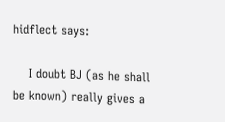hidflect says:

    I doubt BJ (as he shall be known) really gives a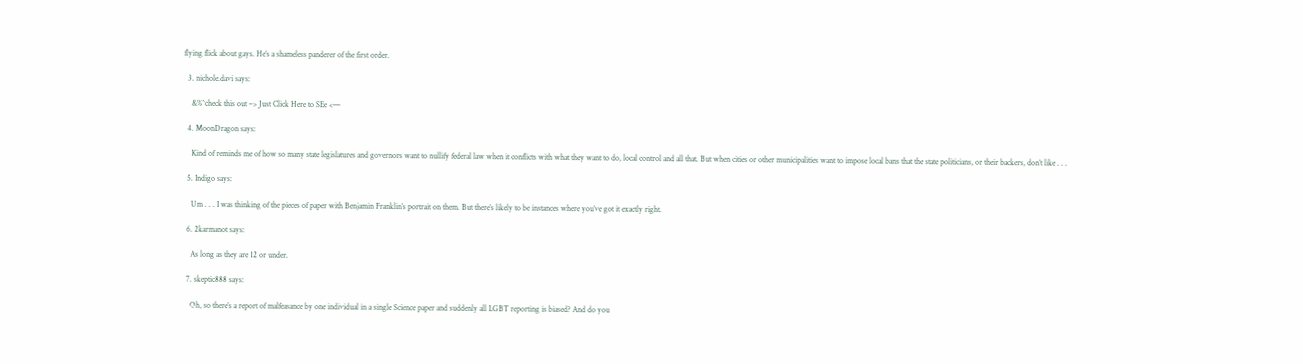flying flick about gays. He’s a shameless panderer of the first order.

  3. nichole.davi says:

    &%^check this out –> Just Click Here to SEe <—

  4. MoonDragon says:

    Kind of reminds me of how so many state legislatures and governors want to nullify federal law when it conflicts with what they want to do, local control and all that. But when cities or other municipalities want to impose local bans that the state politicians, or their backers, don’t like . . .

  5. Indigo says:

    Um . . . I was thinking of the pieces of paper with Benjamin Franklin’s portrait on them. But there’s likely to be instances where you’ve got it exactly right.

  6. 2karmanot says:

    As long as they are 12 or under.

  7. skeptic888 says:

    Oh, so there’s a report of malfeasance by one individual in a single Science paper and suddenly all LGBT reporting is biased? And do you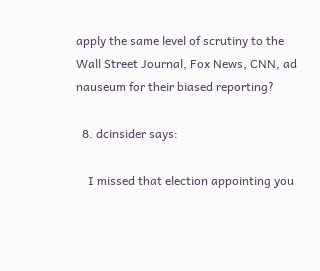apply the same level of scrutiny to the Wall Street Journal, Fox News, CNN, ad nauseum for their biased reporting?

  8. dcinsider says:

    I missed that election appointing you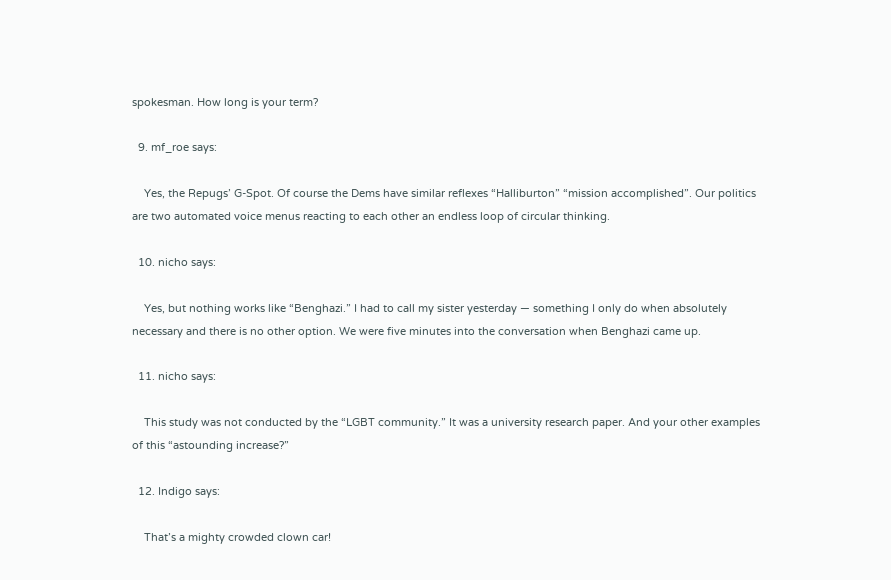spokesman. How long is your term?

  9. mf_roe says:

    Yes, the Repugs’ G-Spot. Of course the Dems have similar reflexes “Halliburton” “mission accomplished”. Our politics are two automated voice menus reacting to each other an endless loop of circular thinking.

  10. nicho says:

    Yes, but nothing works like “Benghazi.” I had to call my sister yesterday — something I only do when absolutely necessary and there is no other option. We were five minutes into the conversation when Benghazi came up.

  11. nicho says:

    This study was not conducted by the “LGBT community.” It was a university research paper. And your other examples of this “astounding increase?”

  12. Indigo says:

    That’s a mighty crowded clown car!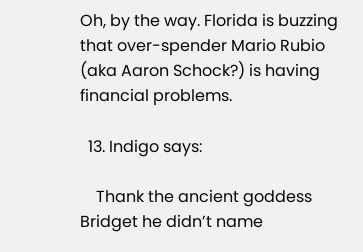Oh, by the way. Florida is buzzing that over-spender Mario Rubio (aka Aaron Schock?) is having financial problems.

  13. Indigo says:

    Thank the ancient goddess Bridget he didn’t name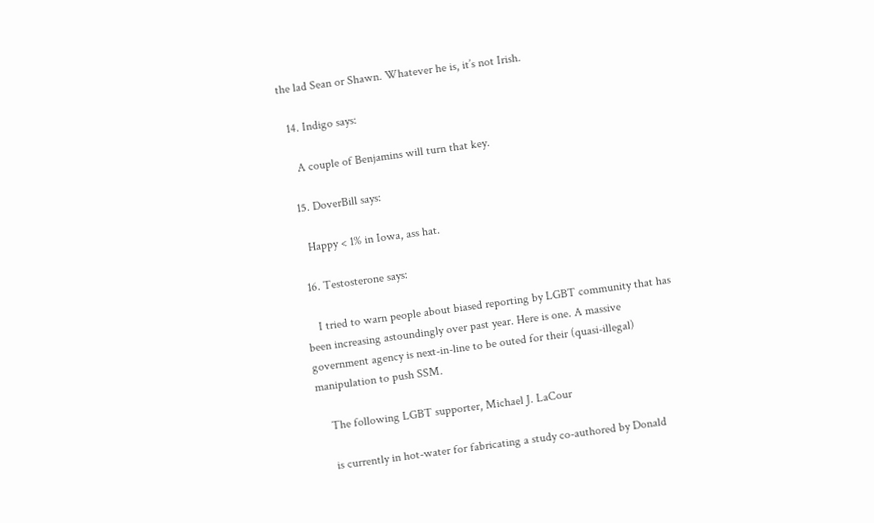the lad Sean or Shawn. Whatever he is, it’s not Irish.

  14. Indigo says:

    A couple of Benjamins will turn that key.

  15. DoverBill says:

    Happy < 1% in Iowa, ass hat.

  16. Testosterone says:

    I tried to warn people about biased reporting by LGBT community that has been increasing astoundingly over past year. Here is one. A massive government agency is next-in-line to be outed for their (quasi-illegal) manipulation to push SSM.

    The following LGBT supporter, Michael J. LaCour

    is currently in hot-water for fabricating a study co-authored by Donald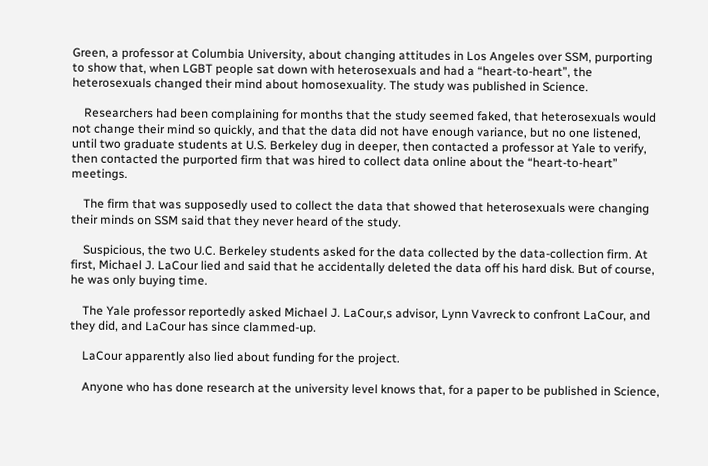Green, a professor at Columbia University, about changing attitudes in Los Angeles over SSM, purporting to show that, when LGBT people sat down with heterosexuals and had a “heart-to-heart”, the heterosexuals changed their mind about homosexuality. The study was published in Science.

    Researchers had been complaining for months that the study seemed faked, that heterosexuals would not change their mind so quickly, and that the data did not have enough variance, but no one listened, until two graduate students at U.S. Berkeley dug in deeper, then contacted a professor at Yale to verify, then contacted the purported firm that was hired to collect data online about the “heart-to-heart” meetings.

    The firm that was supposedly used to collect the data that showed that heterosexuals were changing their minds on SSM said that they never heard of the study.

    Suspicious, the two U.C. Berkeley students asked for the data collected by the data-collection firm. At first, Michael J. LaCour lied and said that he accidentally deleted the data off his hard disk. But of course, he was only buying time.

    The Yale professor reportedly asked Michael J. LaCour,s advisor, Lynn Vavreck to confront LaCour, and they did, and LaCour has since clammed-up.

    LaCour apparently also lied about funding for the project.

    Anyone who has done research at the university level knows that, for a paper to be published in Science,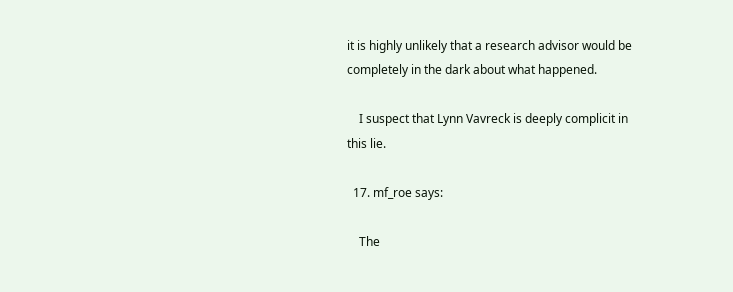it is highly unlikely that a research advisor would be completely in the dark about what happened.

    I suspect that Lynn Vavreck is deeply complicit in this lie.

  17. mf_roe says:

    The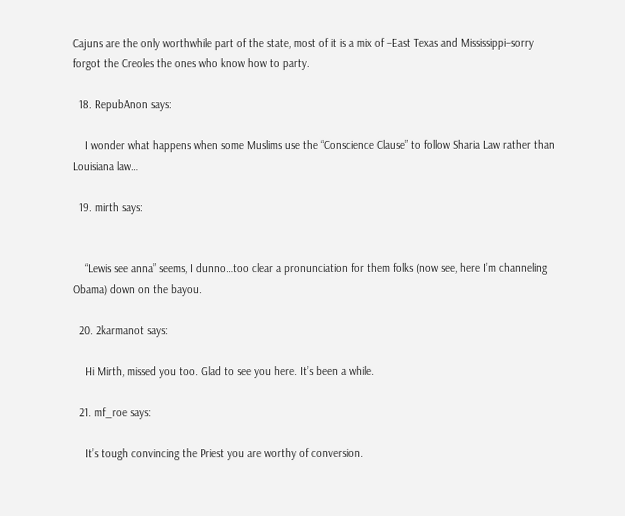Cajuns are the only worthwhile part of the state, most of it is a mix of –East Texas and Mississippi–sorry forgot the Creoles the ones who know how to party.

  18. RepubAnon says:

    I wonder what happens when some Muslims use the “Conscience Clause” to follow Sharia Law rather than Louisiana law…

  19. mirth says:


    “Lewis see anna” seems, I dunno…too clear a pronunciation for them folks (now see, here I’m channeling Obama) down on the bayou.

  20. 2karmanot says:

    Hi Mirth, missed you too. Glad to see you here. It’s been a while.

  21. mf_roe says:

    It’s tough convincing the Priest you are worthy of conversion.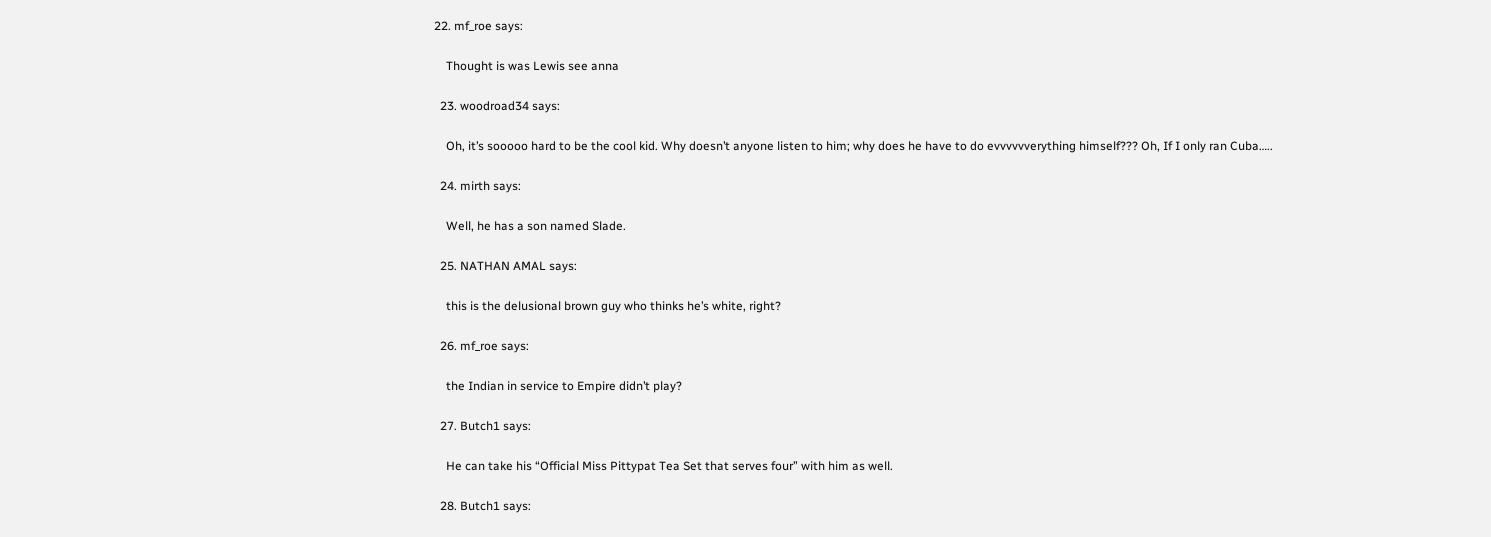22. mf_roe says:

    Thought is was Lewis see anna

  23. woodroad34 says:

    Oh, it’s sooooo hard to be the cool kid. Why doesn’t anyone listen to him; why does he have to do evvvvvverything himself??? Oh, If I only ran Cuba…..

  24. mirth says:

    Well, he has a son named Slade.

  25. NATHAN AMAL says:

    this is the delusional brown guy who thinks he’s white, right?

  26. mf_roe says:

    the Indian in service to Empire didn’t play?

  27. Butch1 says:

    He can take his “Official Miss Pittypat Tea Set that serves four” with him as well.

  28. Butch1 says: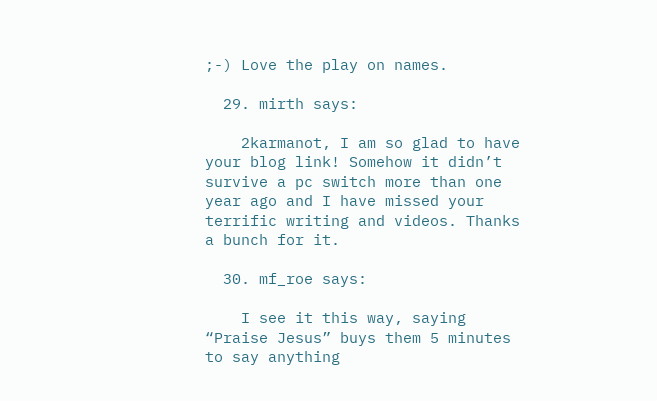;-) Love the play on names.

  29. mirth says:

    2karmanot, I am so glad to have your blog link! Somehow it didn’t survive a pc switch more than one year ago and I have missed your terrific writing and videos. Thanks a bunch for it.

  30. mf_roe says:

    I see it this way, saying “Praise Jesus” buys them 5 minutes to say anything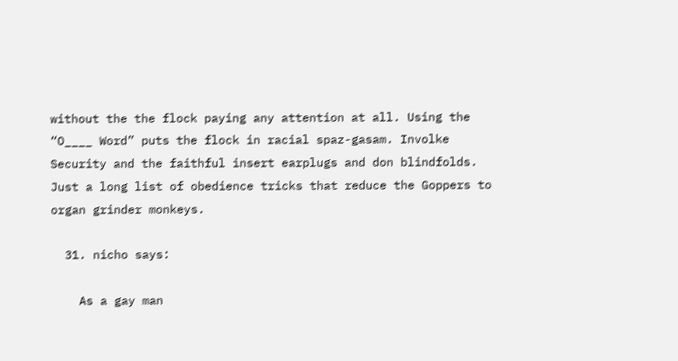without the the flock paying any attention at all. Using the “O____ Word” puts the flock in racial spaz-gasam. Involke Security and the faithful insert earplugs and don blindfolds. Just a long list of obedience tricks that reduce the Goppers to organ grinder monkeys.

  31. nicho says:

    As a gay man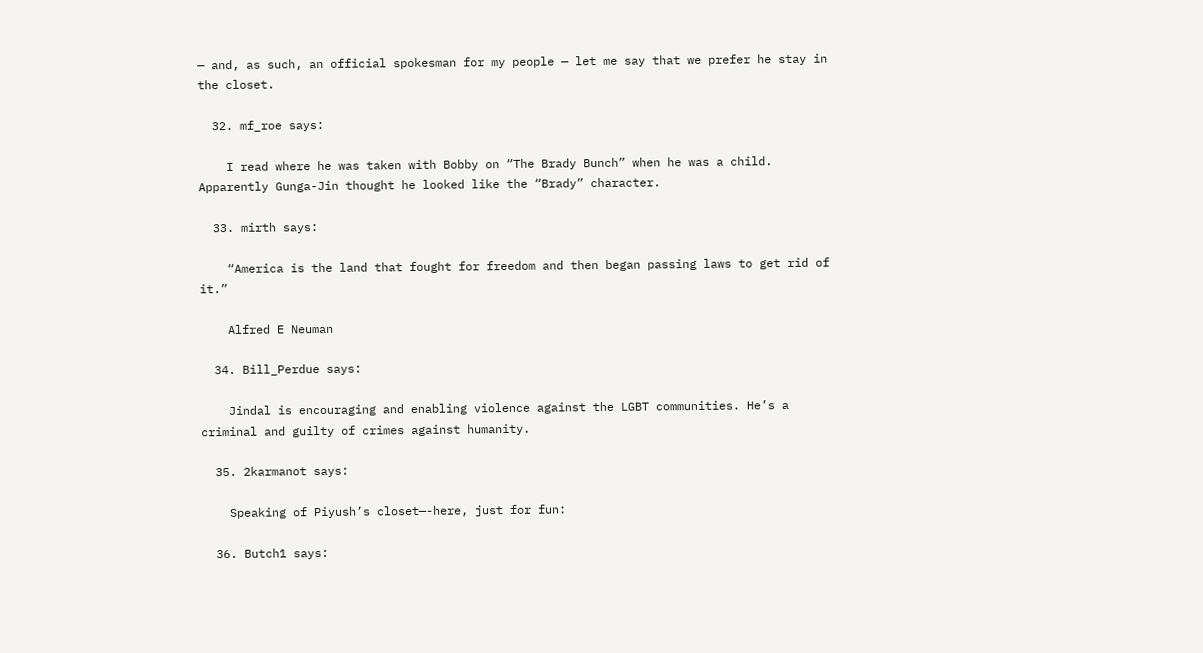— and, as such, an official spokesman for my people — let me say that we prefer he stay in the closet.

  32. mf_roe says:

    I read where he was taken with Bobby on “The Brady Bunch” when he was a child. Apparently Gunga-Jin thought he looked like the “Brady” character.

  33. mirth says:

    “America is the land that fought for freedom and then began passing laws to get rid of it.”

    Alfred E Neuman

  34. Bill_Perdue says:

    Jindal is encouraging and enabling violence against the LGBT communities. He’s a criminal and guilty of crimes against humanity.

  35. 2karmanot says:

    Speaking of Piyush’s closet—-here, just for fun:

  36. Butch1 says: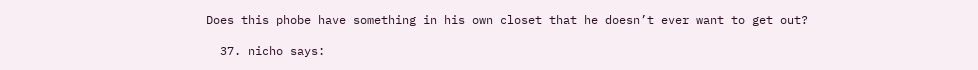Does this phobe have something in his own closet that he doesn’t ever want to get out?

  37. nicho says: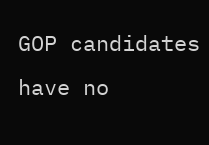GOP candidates have no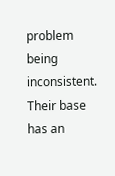problem being inconsistent. Their base has an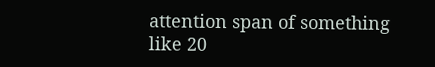attention span of something like 20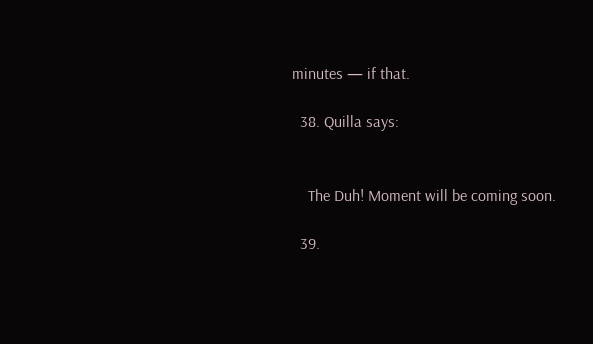minutes — if that.

  38. Quilla says:


    The Duh! Moment will be coming soon.

  39.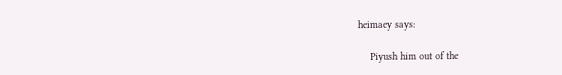heimaey says:

    Piyush him out of the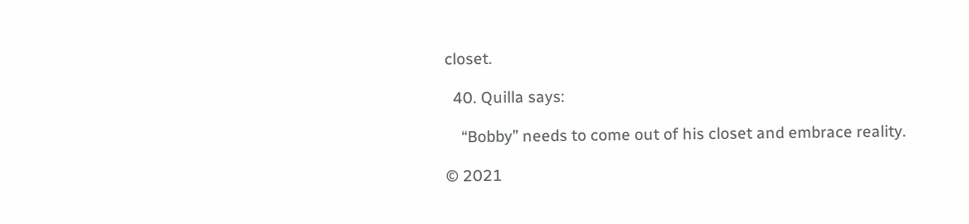closet.

  40. Quilla says:

    “Bobby” needs to come out of his closet and embrace reality.

© 2021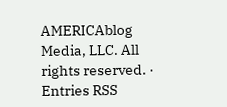AMERICAblog Media, LLC. All rights reserved. · Entries RSS